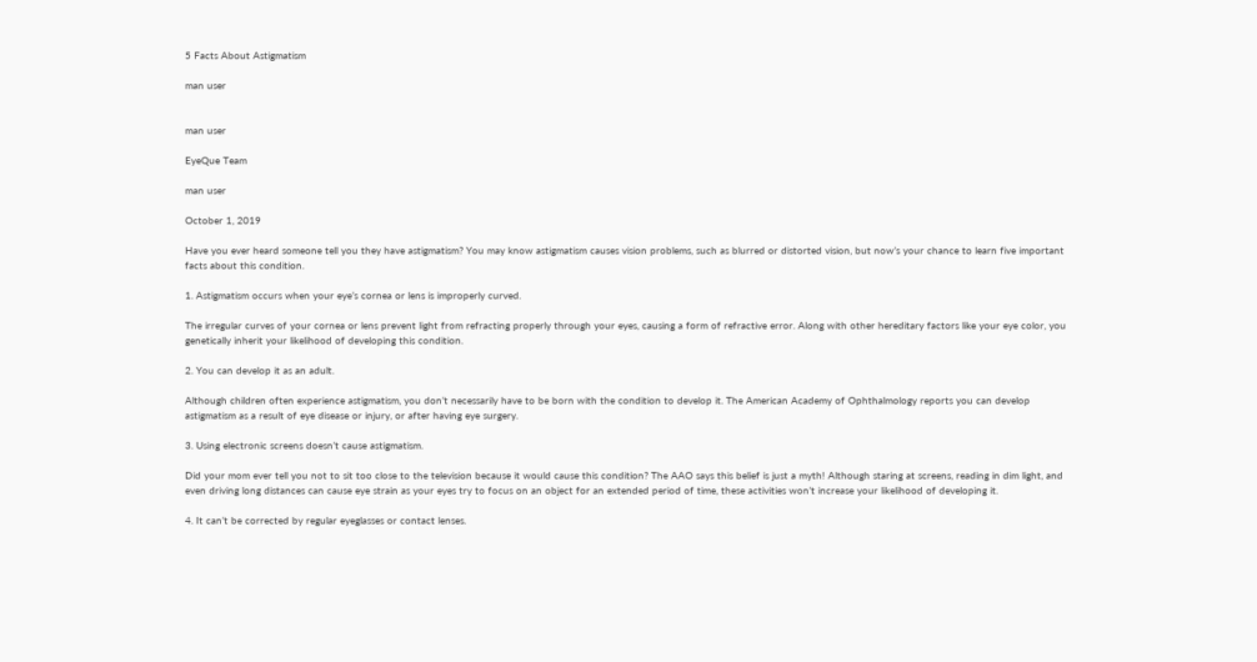5 Facts About Astigmatism

man user


man user

EyeQue Team

man user

October 1, 2019

Have you ever heard someone tell you they have astigmatism? You may know astigmatism causes vision problems, such as blurred or distorted vision, but now’s your chance to learn five important facts about this condition.

1. Astigmatism occurs when your eye’s cornea or lens is improperly curved.

The irregular curves of your cornea or lens prevent light from refracting properly through your eyes, causing a form of refractive error. Along with other hereditary factors like your eye color, you genetically inherit your likelihood of developing this condition.

2. You can develop it as an adult.

Although children often experience astigmatism, you don’t necessarily have to be born with the condition to develop it. The American Academy of Ophthalmology reports you can develop astigmatism as a result of eye disease or injury, or after having eye surgery.

3. Using electronic screens doesn’t cause astigmatism.

Did your mom ever tell you not to sit too close to the television because it would cause this condition? The AAO says this belief is just a myth! Although staring at screens, reading in dim light, and even driving long distances can cause eye strain as your eyes try to focus on an object for an extended period of time, these activities won’t increase your likelihood of developing it.

4. It can’t be corrected by regular eyeglasses or contact lenses.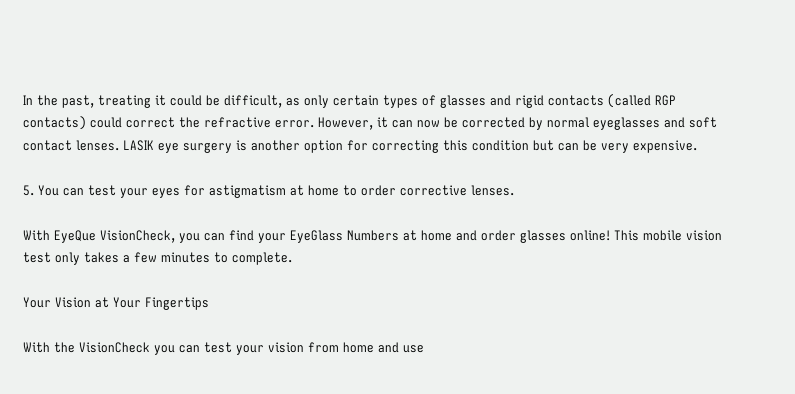In the past, treating it could be difficult, as only certain types of glasses and rigid contacts (called RGP contacts) could correct the refractive error. However, it can now be corrected by normal eyeglasses and soft contact lenses. LASIK eye surgery is another option for correcting this condition but can be very expensive.

5. You can test your eyes for astigmatism at home to order corrective lenses.

With EyeQue VisionCheck, you can find your EyeGlass Numbers at home and order glasses online! This mobile vision test only takes a few minutes to complete.

Your Vision at Your Fingertips

With the VisionCheck you can test your vision from home and use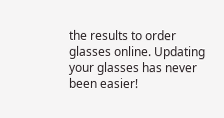the results to order glasses online. Updating your glasses has never been easier!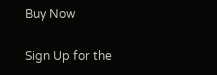Buy Now

Sign Up for the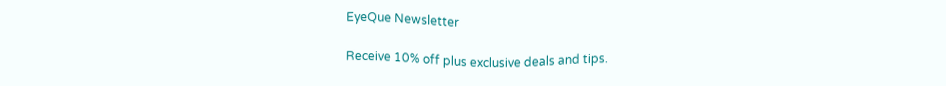EyeQue Newsletter

Receive 10% off plus exclusive deals and tips.